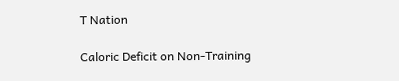T Nation

Caloric Deficit on Non-Training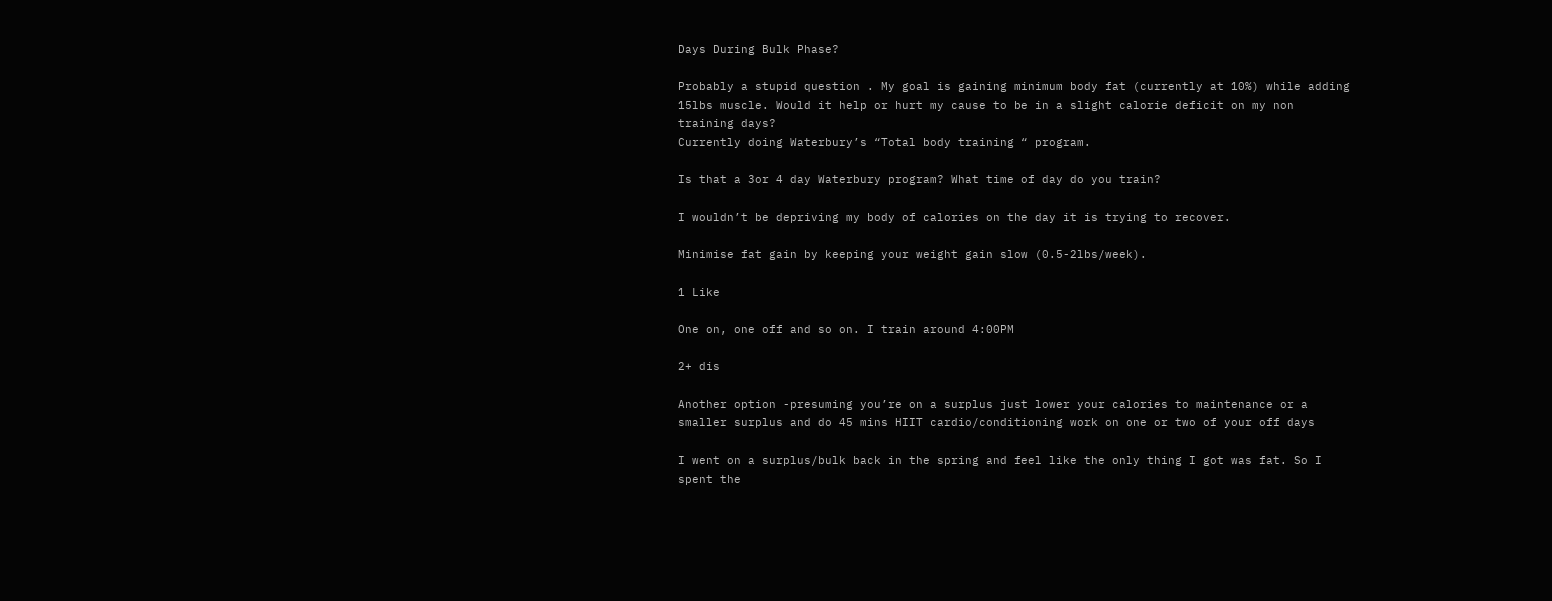Days During Bulk Phase?

Probably a stupid question . My goal is gaining minimum body fat (currently at 10%) while adding 15lbs muscle. Would it help or hurt my cause to be in a slight calorie deficit on my non training days?
Currently doing Waterbury’s “Total body training “ program.

Is that a 3or 4 day Waterbury program? What time of day do you train?

I wouldn’t be depriving my body of calories on the day it is trying to recover.

Minimise fat gain by keeping your weight gain slow (0.5-2lbs/week).

1 Like

One on, one off and so on. I train around 4:00PM

2+ dis

Another option -presuming you’re on a surplus just lower your calories to maintenance or a smaller surplus and do 45 mins HIIT cardio/conditioning work on one or two of your off days

I went on a surplus/bulk back in the spring and feel like the only thing I got was fat. So I spent the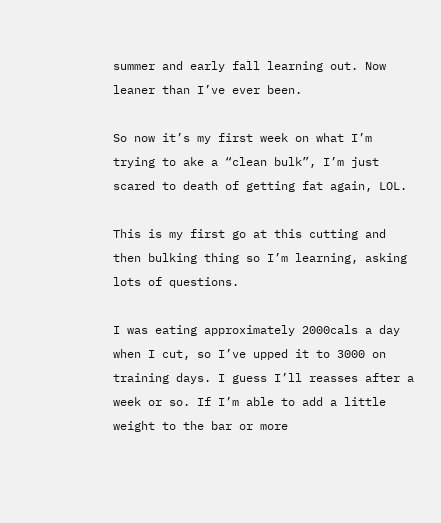summer and early fall learning out. Now leaner than I’ve ever been.

So now it’s my first week on what I’m trying to ake a “clean bulk”, I’m just scared to death of getting fat again, LOL.

This is my first go at this cutting and then bulking thing so I’m learning, asking lots of questions.

I was eating approximately 2000cals a day when I cut, so I’ve upped it to 3000 on training days. I guess I’ll reasses after a week or so. If I’m able to add a little weight to the bar or more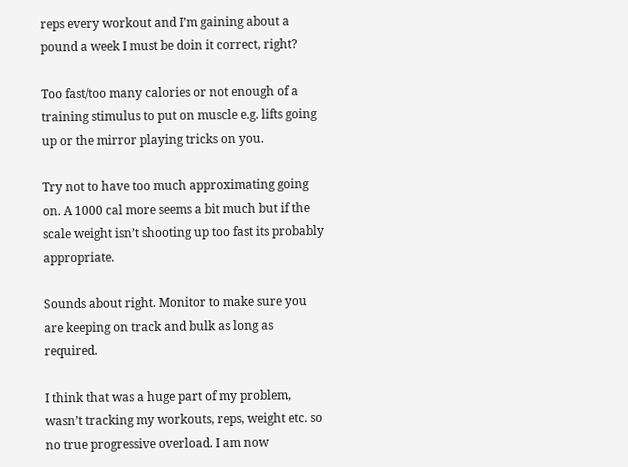reps every workout and I’m gaining about a pound a week I must be doin it correct, right?

Too fast/too many calories or not enough of a training stimulus to put on muscle e.g. lifts going up or the mirror playing tricks on you.

Try not to have too much approximating going on. A 1000 cal more seems a bit much but if the scale weight isn’t shooting up too fast its probably appropriate.

Sounds about right. Monitor to make sure you are keeping on track and bulk as long as required.

I think that was a huge part of my problem, wasn’t tracking my workouts, reps, weight etc. so no true progressive overload. I am now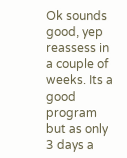Ok sounds good, yep reassess in a couple of weeks. Its a good program but as only 3 days a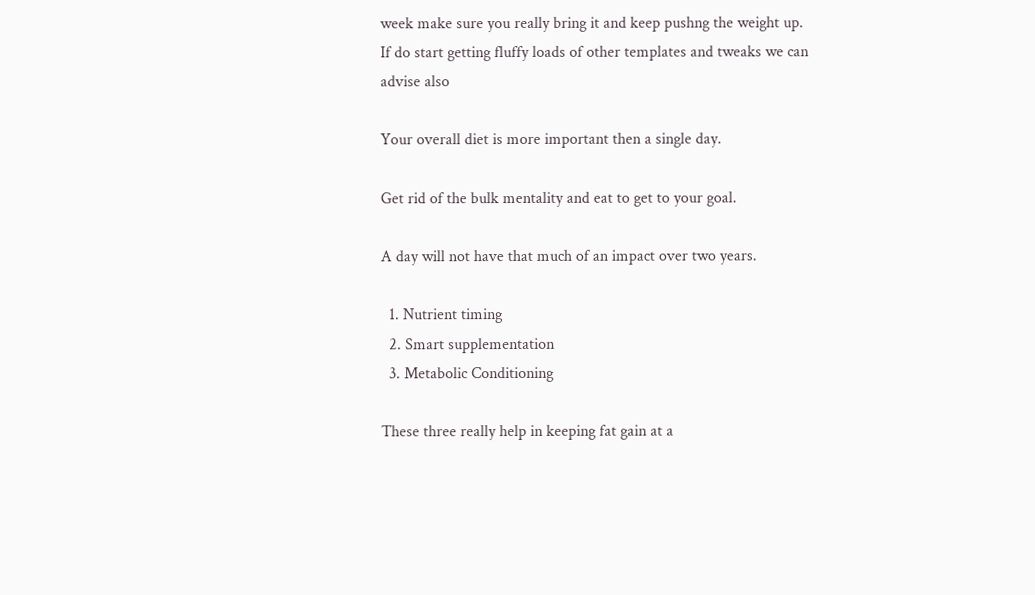week make sure you really bring it and keep pushng the weight up.
If do start getting fluffy loads of other templates and tweaks we can advise also

Your overall diet is more important then a single day.

Get rid of the bulk mentality and eat to get to your goal.

A day will not have that much of an impact over two years.

  1. Nutrient timing
  2. Smart supplementation
  3. Metabolic Conditioning

These three really help in keeping fat gain at a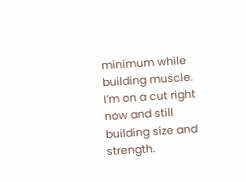minimum while building muscle. I’m on a cut right now and still building size and strength.